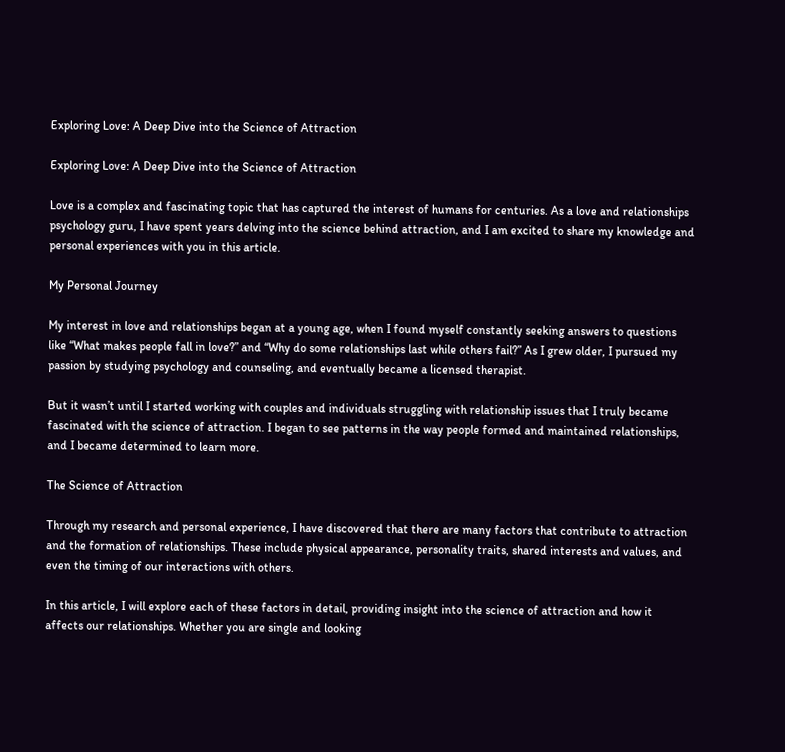Exploring Love: A Deep Dive into the Science of Attraction

Exploring Love: A Deep Dive into the Science of Attraction

Love is a complex and fascinating topic that has captured the interest of humans for centuries. As a love and relationships psychology guru, I have spent years delving into the science behind attraction, and I am excited to share my knowledge and personal experiences with you in this article.

My Personal Journey

My interest in love and relationships began at a young age, when I found myself constantly seeking answers to questions like “What makes people fall in love?” and “Why do some relationships last while others fail?” As I grew older, I pursued my passion by studying psychology and counseling, and eventually became a licensed therapist.

But it wasn’t until I started working with couples and individuals struggling with relationship issues that I truly became fascinated with the science of attraction. I began to see patterns in the way people formed and maintained relationships, and I became determined to learn more.

The Science of Attraction

Through my research and personal experience, I have discovered that there are many factors that contribute to attraction and the formation of relationships. These include physical appearance, personality traits, shared interests and values, and even the timing of our interactions with others.

In this article, I will explore each of these factors in detail, providing insight into the science of attraction and how it affects our relationships. Whether you are single and looking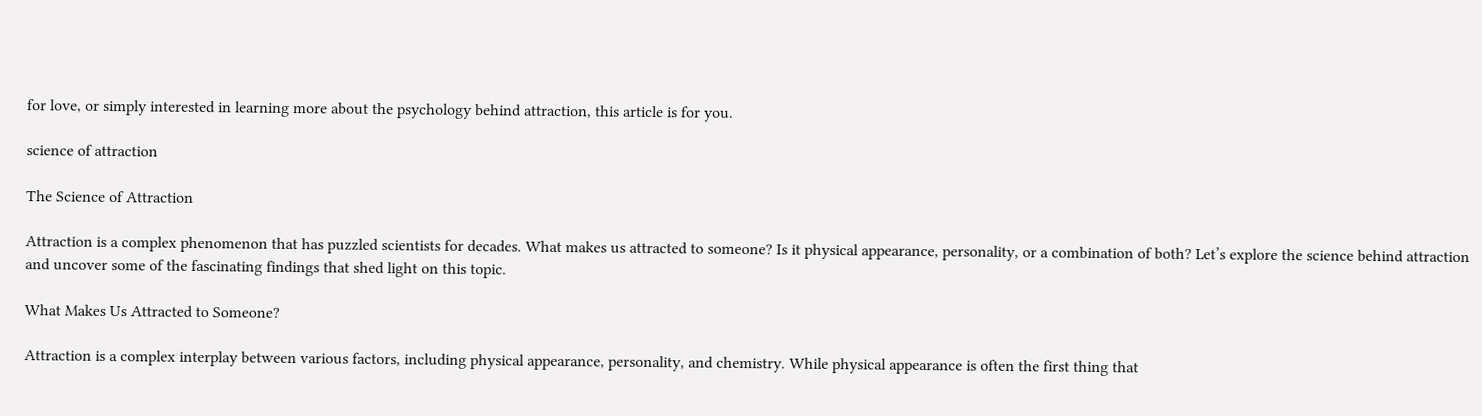for love, or simply interested in learning more about the psychology behind attraction, this article is for you.

science of attraction

The Science of Attraction

Attraction is a complex phenomenon that has puzzled scientists for decades. What makes us attracted to someone? Is it physical appearance, personality, or a combination of both? Let’s explore the science behind attraction and uncover some of the fascinating findings that shed light on this topic.

What Makes Us Attracted to Someone?

Attraction is a complex interplay between various factors, including physical appearance, personality, and chemistry. While physical appearance is often the first thing that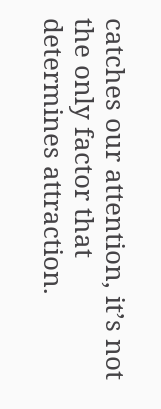catches our attention, it’s not the only factor that determines attraction.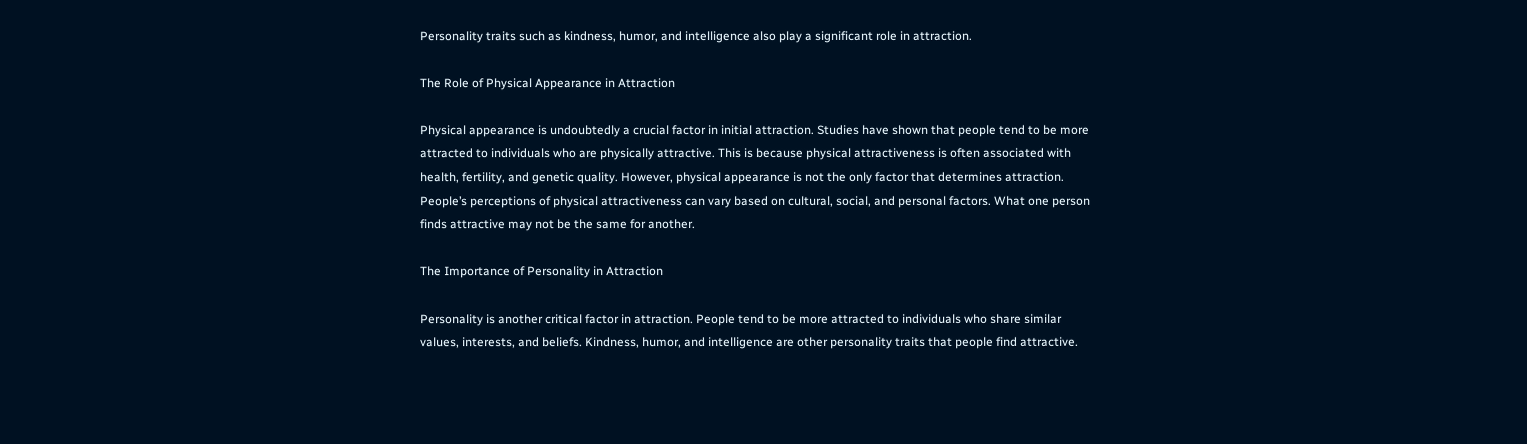Personality traits such as kindness, humor, and intelligence also play a significant role in attraction.

The Role of Physical Appearance in Attraction

Physical appearance is undoubtedly a crucial factor in initial attraction. Studies have shown that people tend to be more attracted to individuals who are physically attractive. This is because physical attractiveness is often associated with health, fertility, and genetic quality. However, physical appearance is not the only factor that determines attraction. People’s perceptions of physical attractiveness can vary based on cultural, social, and personal factors. What one person finds attractive may not be the same for another.

The Importance of Personality in Attraction

Personality is another critical factor in attraction. People tend to be more attracted to individuals who share similar values, interests, and beliefs. Kindness, humor, and intelligence are other personality traits that people find attractive.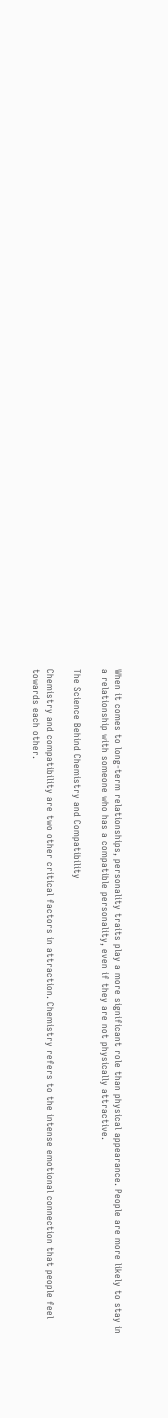When it comes to long-term relationships, personality traits play a more significant role than physical appearance. People are more likely to stay in a relationship with someone who has a compatible personality, even if they are not physically attractive.

The Science Behind Chemistry and Compatibility

Chemistry and compatibility are two other critical factors in attraction. Chemistry refers to the intense emotional connection that people feel towards each other.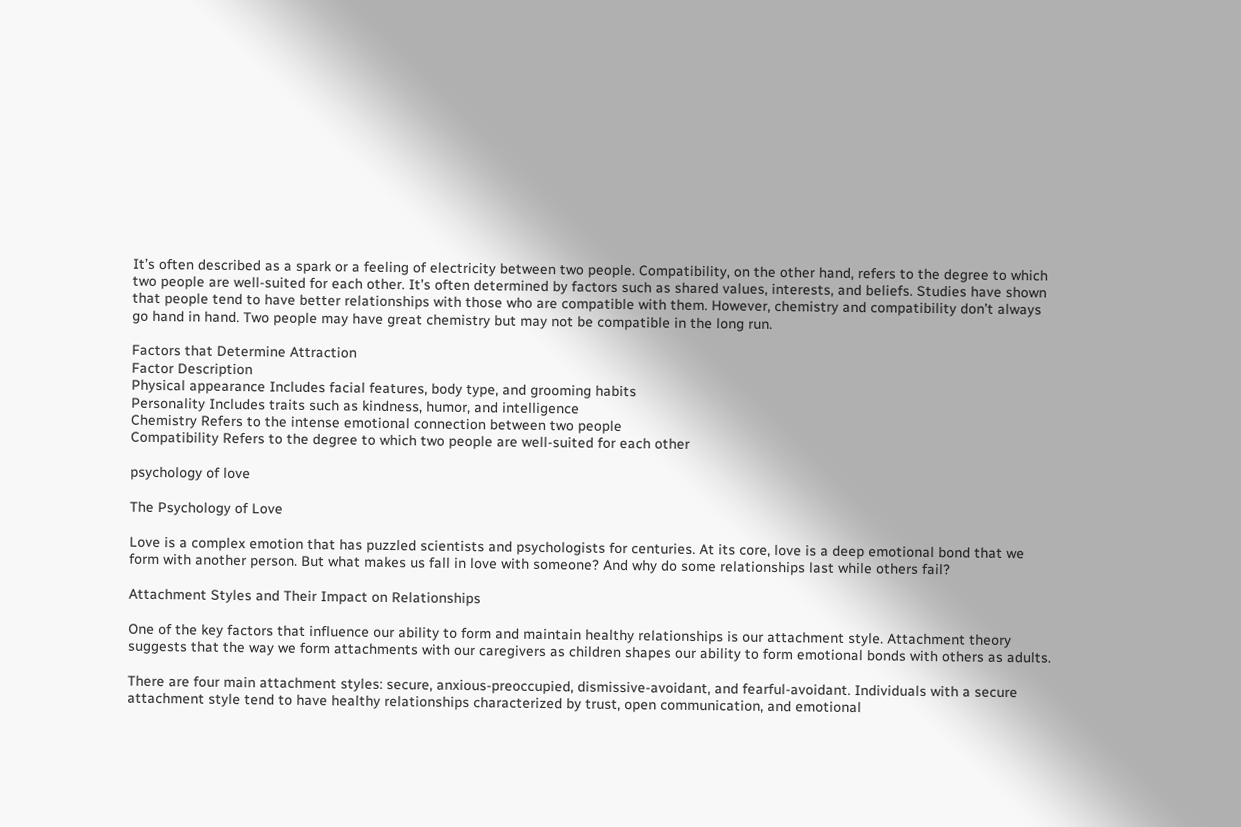It’s often described as a spark or a feeling of electricity between two people. Compatibility, on the other hand, refers to the degree to which two people are well-suited for each other. It’s often determined by factors such as shared values, interests, and beliefs. Studies have shown that people tend to have better relationships with those who are compatible with them. However, chemistry and compatibility don’t always go hand in hand. Two people may have great chemistry but may not be compatible in the long run.

Factors that Determine Attraction
Factor Description
Physical appearance Includes facial features, body type, and grooming habits
Personality Includes traits such as kindness, humor, and intelligence
Chemistry Refers to the intense emotional connection between two people
Compatibility Refers to the degree to which two people are well-suited for each other

psychology of love

The Psychology of Love

Love is a complex emotion that has puzzled scientists and psychologists for centuries. At its core, love is a deep emotional bond that we form with another person. But what makes us fall in love with someone? And why do some relationships last while others fail?

Attachment Styles and Their Impact on Relationships

One of the key factors that influence our ability to form and maintain healthy relationships is our attachment style. Attachment theory suggests that the way we form attachments with our caregivers as children shapes our ability to form emotional bonds with others as adults.

There are four main attachment styles: secure, anxious-preoccupied, dismissive-avoidant, and fearful-avoidant. Individuals with a secure attachment style tend to have healthy relationships characterized by trust, open communication, and emotional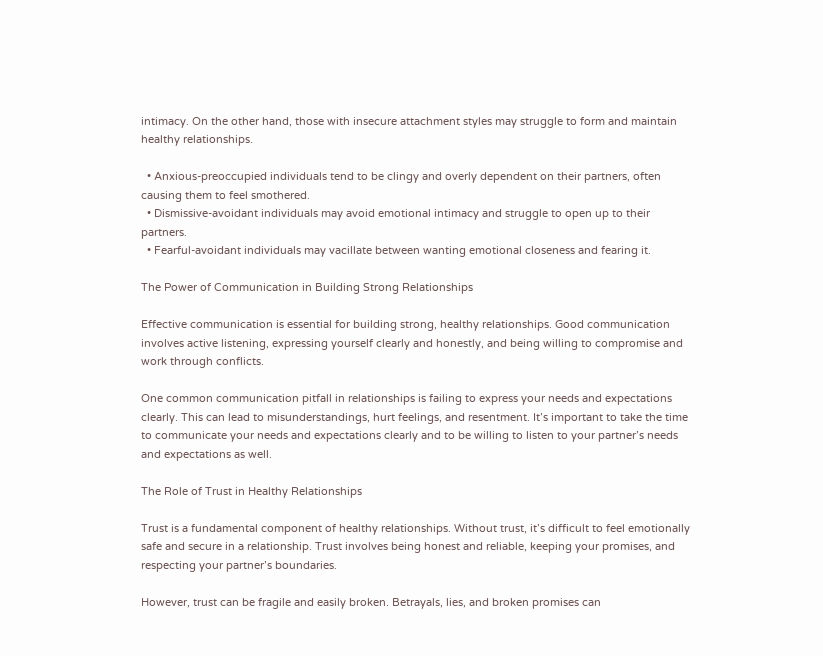intimacy. On the other hand, those with insecure attachment styles may struggle to form and maintain healthy relationships.

  • Anxious-preoccupied individuals tend to be clingy and overly dependent on their partners, often causing them to feel smothered.
  • Dismissive-avoidant individuals may avoid emotional intimacy and struggle to open up to their partners.
  • Fearful-avoidant individuals may vacillate between wanting emotional closeness and fearing it.

The Power of Communication in Building Strong Relationships

Effective communication is essential for building strong, healthy relationships. Good communication involves active listening, expressing yourself clearly and honestly, and being willing to compromise and work through conflicts.

One common communication pitfall in relationships is failing to express your needs and expectations clearly. This can lead to misunderstandings, hurt feelings, and resentment. It’s important to take the time to communicate your needs and expectations clearly and to be willing to listen to your partner’s needs and expectations as well.

The Role of Trust in Healthy Relationships

Trust is a fundamental component of healthy relationships. Without trust, it’s difficult to feel emotionally safe and secure in a relationship. Trust involves being honest and reliable, keeping your promises, and respecting your partner’s boundaries.

However, trust can be fragile and easily broken. Betrayals, lies, and broken promises can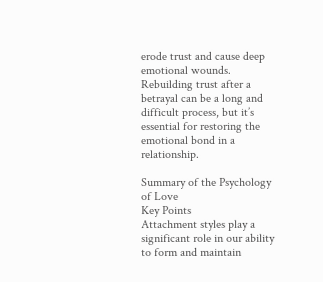erode trust and cause deep emotional wounds. Rebuilding trust after a betrayal can be a long and difficult process, but it’s essential for restoring the emotional bond in a relationship.

Summary of the Psychology of Love
Key Points
Attachment styles play a significant role in our ability to form and maintain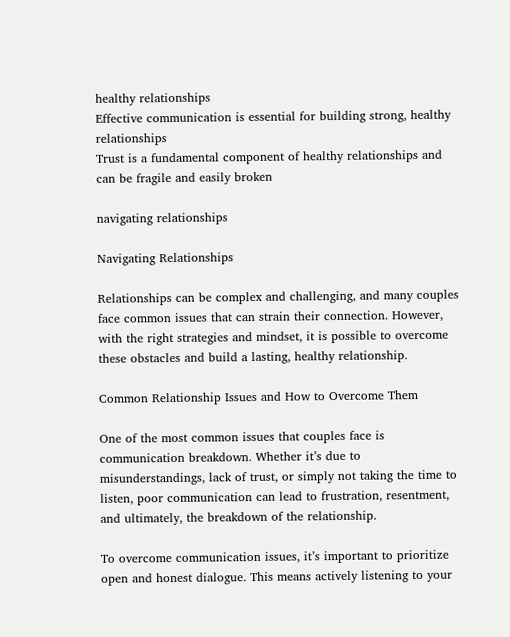healthy relationships
Effective communication is essential for building strong, healthy relationships
Trust is a fundamental component of healthy relationships and can be fragile and easily broken

navigating relationships

Navigating Relationships

Relationships can be complex and challenging, and many couples face common issues that can strain their connection. However, with the right strategies and mindset, it is possible to overcome these obstacles and build a lasting, healthy relationship.

Common Relationship Issues and How to Overcome Them

One of the most common issues that couples face is communication breakdown. Whether it’s due to misunderstandings, lack of trust, or simply not taking the time to listen, poor communication can lead to frustration, resentment, and ultimately, the breakdown of the relationship.

To overcome communication issues, it’s important to prioritize open and honest dialogue. This means actively listening to your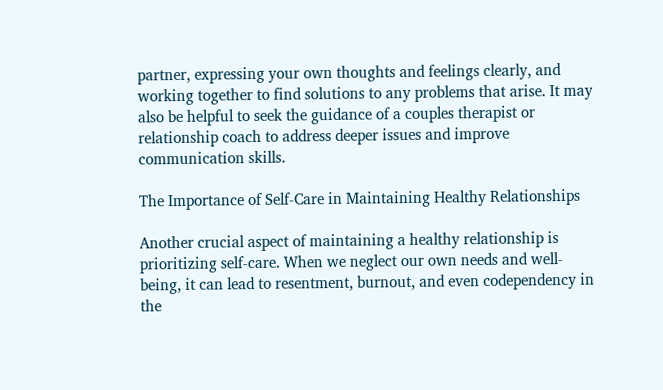partner, expressing your own thoughts and feelings clearly, and working together to find solutions to any problems that arise. It may also be helpful to seek the guidance of a couples therapist or relationship coach to address deeper issues and improve communication skills.

The Importance of Self-Care in Maintaining Healthy Relationships

Another crucial aspect of maintaining a healthy relationship is prioritizing self-care. When we neglect our own needs and well-being, it can lead to resentment, burnout, and even codependency in the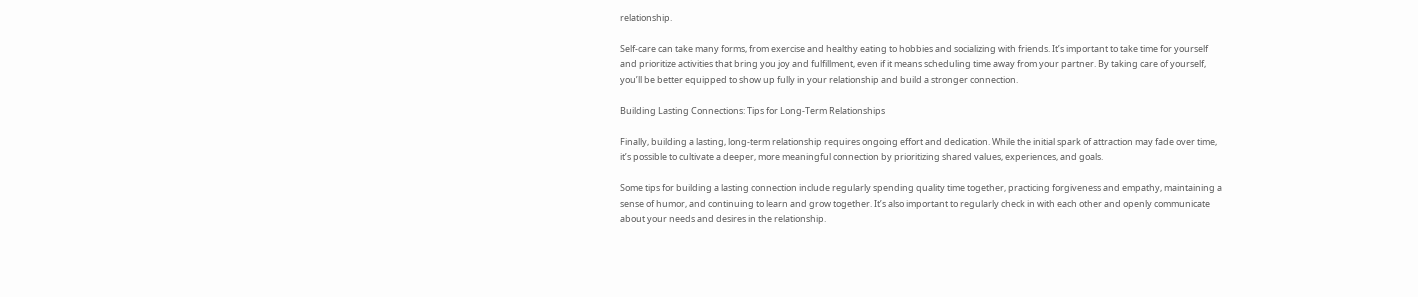relationship.

Self-care can take many forms, from exercise and healthy eating to hobbies and socializing with friends. It’s important to take time for yourself and prioritize activities that bring you joy and fulfillment, even if it means scheduling time away from your partner. By taking care of yourself, you’ll be better equipped to show up fully in your relationship and build a stronger connection.

Building Lasting Connections: Tips for Long-Term Relationships

Finally, building a lasting, long-term relationship requires ongoing effort and dedication. While the initial spark of attraction may fade over time, it’s possible to cultivate a deeper, more meaningful connection by prioritizing shared values, experiences, and goals.

Some tips for building a lasting connection include regularly spending quality time together, practicing forgiveness and empathy, maintaining a sense of humor, and continuing to learn and grow together. It’s also important to regularly check in with each other and openly communicate about your needs and desires in the relationship.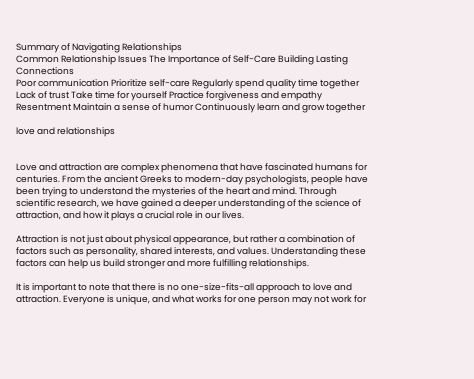Summary of Navigating Relationships
Common Relationship Issues The Importance of Self-Care Building Lasting Connections
Poor communication Prioritize self-care Regularly spend quality time together
Lack of trust Take time for yourself Practice forgiveness and empathy
Resentment Maintain a sense of humor Continuously learn and grow together

love and relationships


Love and attraction are complex phenomena that have fascinated humans for centuries. From the ancient Greeks to modern-day psychologists, people have been trying to understand the mysteries of the heart and mind. Through scientific research, we have gained a deeper understanding of the science of attraction, and how it plays a crucial role in our lives.

Attraction is not just about physical appearance, but rather a combination of factors such as personality, shared interests, and values. Understanding these factors can help us build stronger and more fulfilling relationships.

It is important to note that there is no one-size-fits-all approach to love and attraction. Everyone is unique, and what works for one person may not work for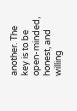another. The key is to be open-minded, honest, and willing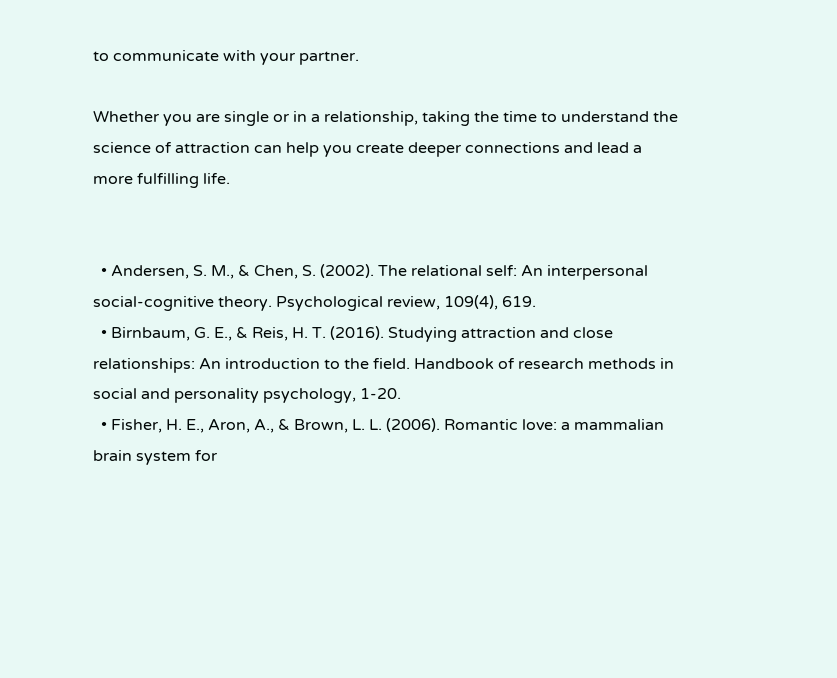to communicate with your partner.

Whether you are single or in a relationship, taking the time to understand the science of attraction can help you create deeper connections and lead a more fulfilling life.


  • Andersen, S. M., & Chen, S. (2002). The relational self: An interpersonal social-cognitive theory. Psychological review, 109(4), 619.
  • Birnbaum, G. E., & Reis, H. T. (2016). Studying attraction and close relationships: An introduction to the field. Handbook of research methods in social and personality psychology, 1-20.
  • Fisher, H. E., Aron, A., & Brown, L. L. (2006). Romantic love: a mammalian brain system for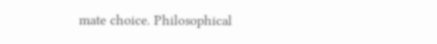mate choice. Philosophical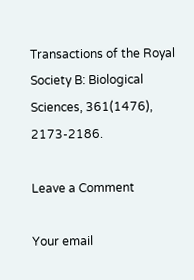Transactions of the Royal Society B: Biological Sciences, 361(1476), 2173-2186.

Leave a Comment

Your email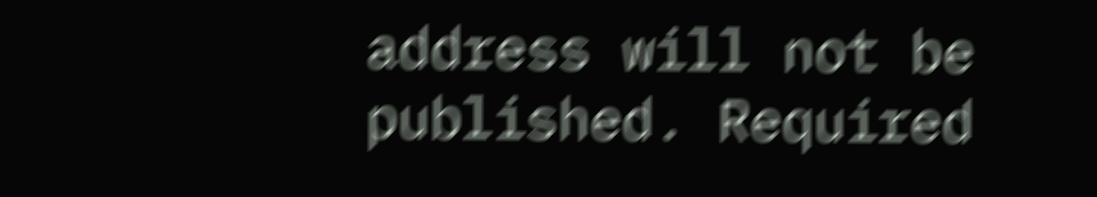address will not be published. Required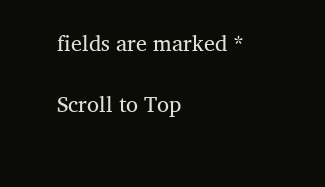fields are marked *

Scroll to Top